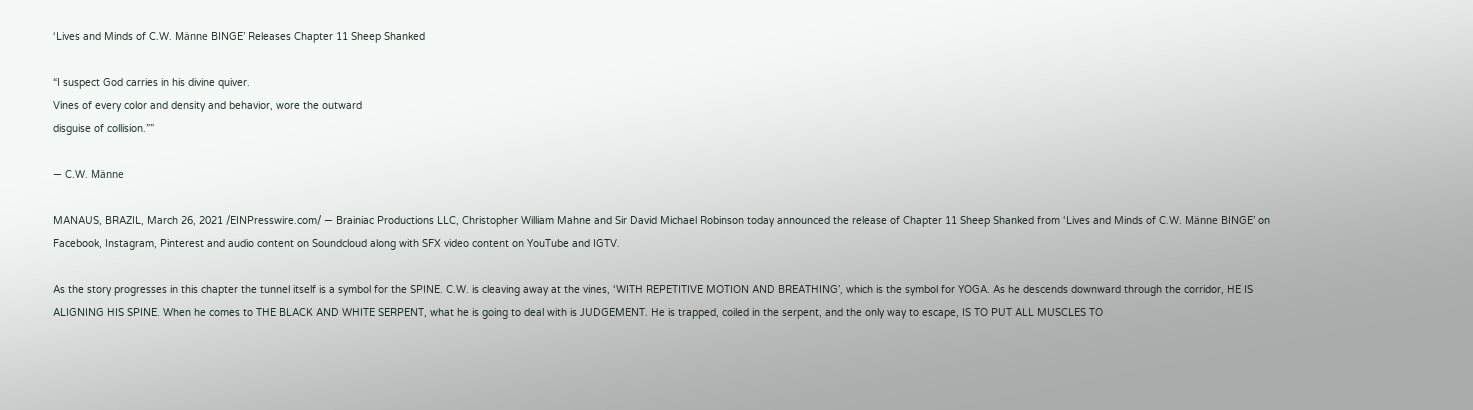‘Lives and Minds of C.W. Männe BINGE’ Releases Chapter 11 Sheep Shanked

“I suspect God carries in his divine quiver.
Vines of every color and density and behavior, wore the outward
disguise of collision.””

— C.W. Männe

MANAUS, BRAZIL, March 26, 2021 /EINPresswire.com/ — Brainiac Productions LLC, Christopher William Mahne and Sir David Michael Robinson today announced the release of Chapter 11 Sheep Shanked from ‘Lives and Minds of C.W. Männe BINGE’ on Facebook, Instagram, Pinterest and audio content on Soundcloud along with SFX video content on YouTube and IGTV.

As the story progresses in this chapter the tunnel itself is a symbol for the SPINE. C.W. is cleaving away at the vines, ‘WITH REPETITIVE MOTION AND BREATHING’, which is the symbol for YOGA. As he descends downward through the corridor, HE IS ALIGNING HIS SPINE. When he comes to THE BLACK AND WHITE SERPENT, what he is going to deal with is JUDGEMENT. He is trapped, coiled in the serpent, and the only way to escape, IS TO PUT ALL MUSCLES TO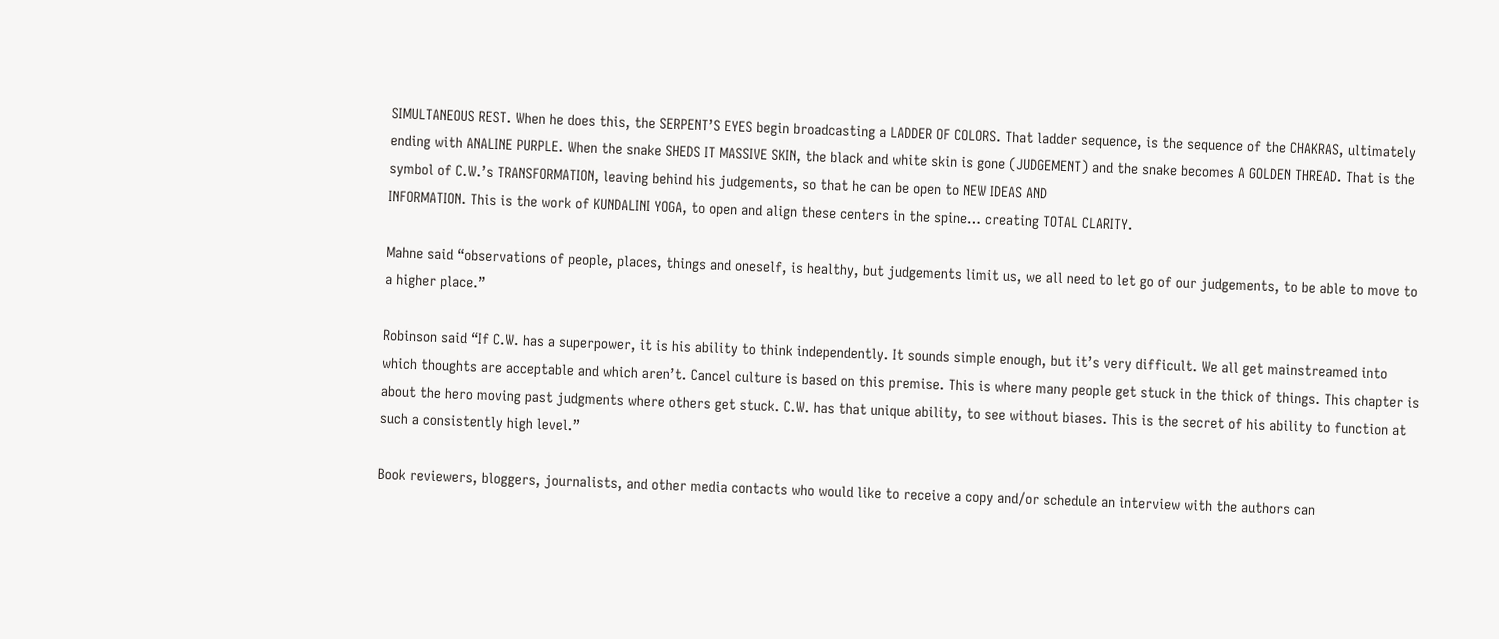SIMULTANEOUS REST. When he does this, the SERPENT’S EYES begin broadcasting a LADDER OF COLORS. That ladder sequence, is the sequence of the CHAKRAS, ultimately ending with ANALINE PURPLE. When the snake SHEDS IT MASSIVE SKIN, the black and white skin is gone (JUDGEMENT) and the snake becomes A GOLDEN THREAD. That is the symbol of C.W.’s TRANSFORMATION, leaving behind his judgements, so that he can be open to NEW IDEAS AND
INFORMATION. This is the work of KUNDALINI YOGA, to open and align these centers in the spine… creating TOTAL CLARITY.

Mahne said “observations of people, places, things and oneself, is healthy, but judgements limit us, we all need to let go of our judgements, to be able to move to a higher place.”

Robinson said “If C.W. has a superpower, it is his ability to think independently. It sounds simple enough, but it’s very difficult. We all get mainstreamed into which thoughts are acceptable and which aren’t. Cancel culture is based on this premise. This is where many people get stuck in the thick of things. This chapter is about the hero moving past judgments where others get stuck. C.W. has that unique ability, to see without biases. This is the secret of his ability to function at such a consistently high level.”

Book reviewers, bloggers, journalists, and other media contacts who would like to receive a copy and/or schedule an interview with the authors can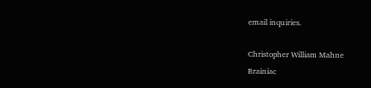email inquiries.

Christopher William Mahne
Brainiac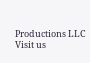Productions LLC
Visit us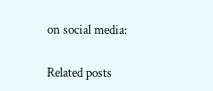on social media:

Related posts